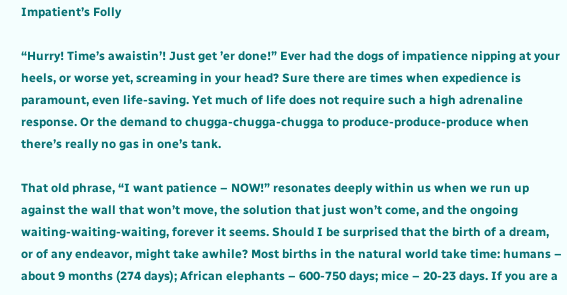Impatient’s Folly

“Hurry! Time’s awaistin’! Just get ’er done!” Ever had the dogs of impatience nipping at your heels, or worse yet, screaming in your head? Sure there are times when expedience is paramount, even life-saving. Yet much of life does not require such a high adrenaline response. Or the demand to chugga-chugga-chugga to produce-produce-produce when there’s really no gas in one’s tank.

That old phrase, “I want patience – NOW!” resonates deeply within us when we run up against the wall that won’t move, the solution that just won’t come, and the ongoing waiting-waiting-waiting, forever it seems. Should I be surprised that the birth of a dream, or of any endeavor, might take awhile? Most births in the natural world take time: humans – about 9 months (274 days); African elephants – 600-750 days; mice – 20-23 days. If you are a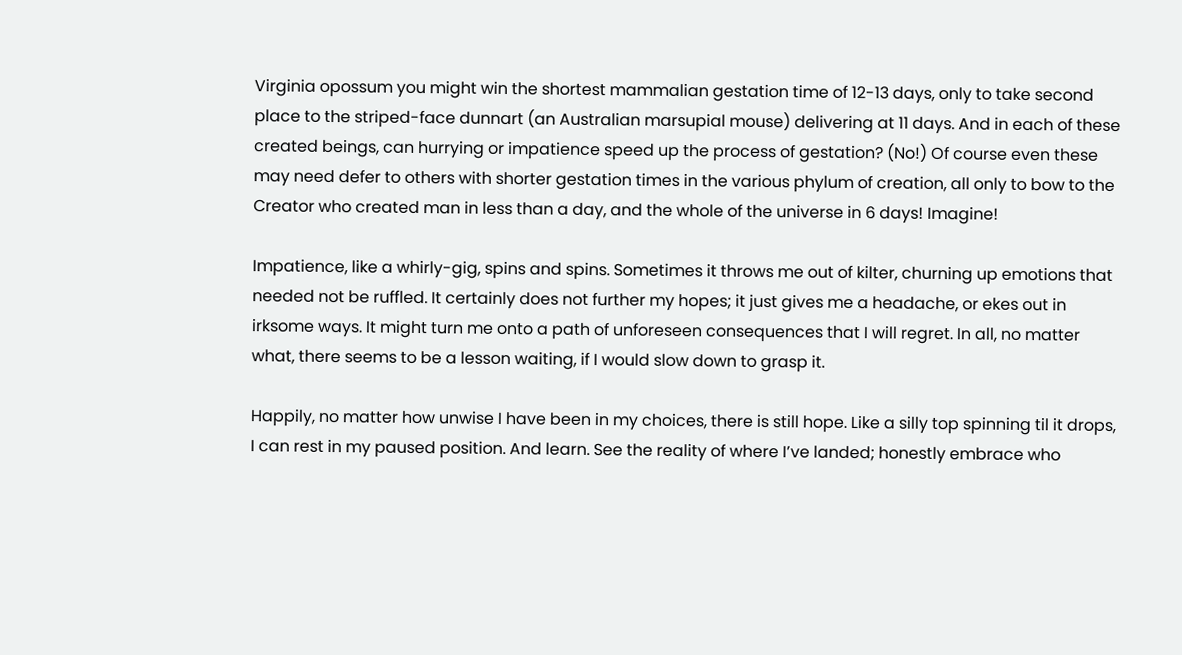Virginia opossum you might win the shortest mammalian gestation time of 12-13 days, only to take second place to the striped-face dunnart (an Australian marsupial mouse) delivering at 11 days. And in each of these created beings, can hurrying or impatience speed up the process of gestation? (No!) Of course even these may need defer to others with shorter gestation times in the various phylum of creation, all only to bow to the Creator who created man in less than a day, and the whole of the universe in 6 days! Imagine!

Impatience, like a whirly-gig, spins and spins. Sometimes it throws me out of kilter, churning up emotions that needed not be ruffled. It certainly does not further my hopes; it just gives me a headache, or ekes out in irksome ways. It might turn me onto a path of unforeseen consequences that I will regret. In all, no matter what, there seems to be a lesson waiting, if I would slow down to grasp it.

Happily, no matter how unwise I have been in my choices, there is still hope. Like a silly top spinning til it drops, I can rest in my paused position. And learn. See the reality of where I’ve landed; honestly embrace who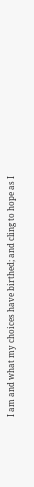I am and what my choices have birthed; and cling to hope as I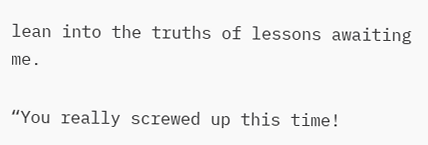lean into the truths of lessons awaiting me.

“You really screwed up this time!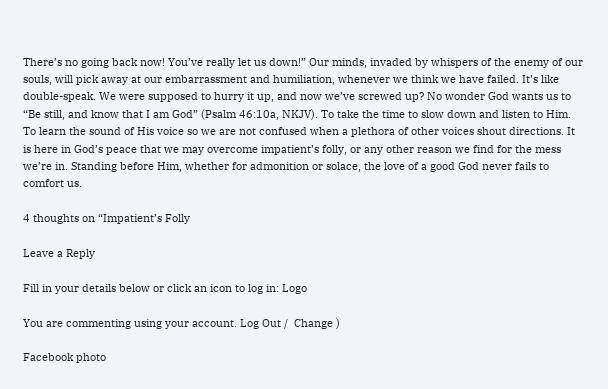There’s no going back now! You’ve really let us down!” Our minds, invaded by whispers of the enemy of our souls, will pick away at our embarrassment and humiliation, whenever we think we have failed. It’s like double-speak. We were supposed to hurry it up, and now we’ve screwed up? No wonder God wants us to “Be still, and know that I am God” (Psalm 46:10a, NKJV). To take the time to slow down and listen to Him. To learn the sound of His voice so we are not confused when a plethora of other voices shout directions. It is here in God’s peace that we may overcome impatient’s folly, or any other reason we find for the mess we’re in. Standing before Him, whether for admonition or solace, the love of a good God never fails to comfort us.

4 thoughts on “Impatient’s Folly

Leave a Reply

Fill in your details below or click an icon to log in: Logo

You are commenting using your account. Log Out /  Change )

Facebook photo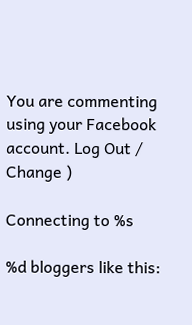You are commenting using your Facebook account. Log Out /  Change )

Connecting to %s

%d bloggers like this: